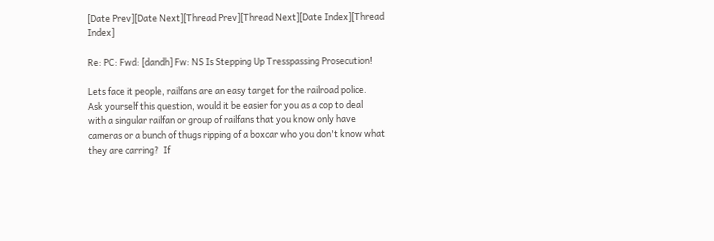[Date Prev][Date Next][Thread Prev][Thread Next][Date Index][Thread Index]

Re: PC: Fwd: [dandh] Fw: NS Is Stepping Up Tresspassing Prosecution!

Lets face it people, railfans are an easy target for the railroad police.
Ask yourself this question, would it be easier for you as a cop to deal
with a singular railfan or group of railfans that you know only have
cameras or a bunch of thugs ripping of a boxcar who you don't know what
they are carring?  If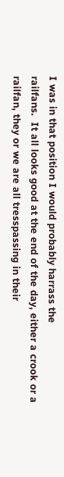I was in that position I would probably harrass the
railfans.  It all looks good at the end of the day, either a crook or a
railfan, they or we are all tresspassing in their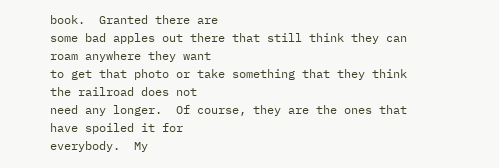book.  Granted there are
some bad apples out there that still think they can roam anywhere they want
to get that photo or take something that they think the railroad does not
need any longer.  Of course, they are the ones that have spoiled it for
everybody.  My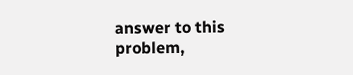answer to this problem,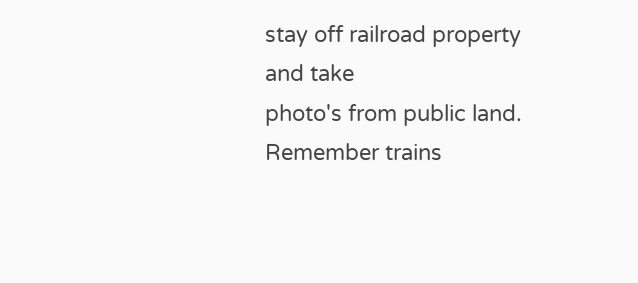stay off railroad property and take
photo's from public land.  Remember trains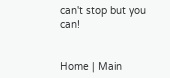can't stop but you can!


Home | Main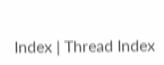Index | Thread Index